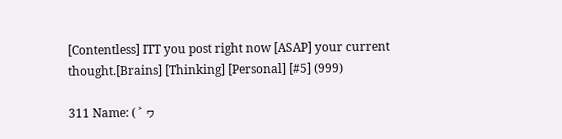[Contentless] ITT you post right now [ASAP] your current thought.[Brains] [Thinking] [Personal] [#5] (999)

311 Name: ( ˃ ヮ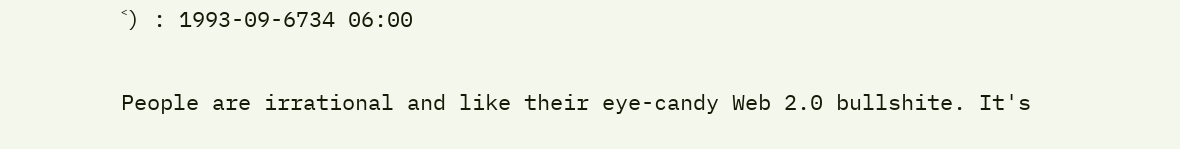˂) : 1993-09-6734 06:00

People are irrational and like their eye-candy Web 2.0 bullshite. It's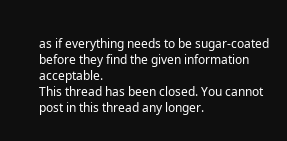as if everything needs to be sugar-coated before they find the given information acceptable.
This thread has been closed. You cannot post in this thread any longer.